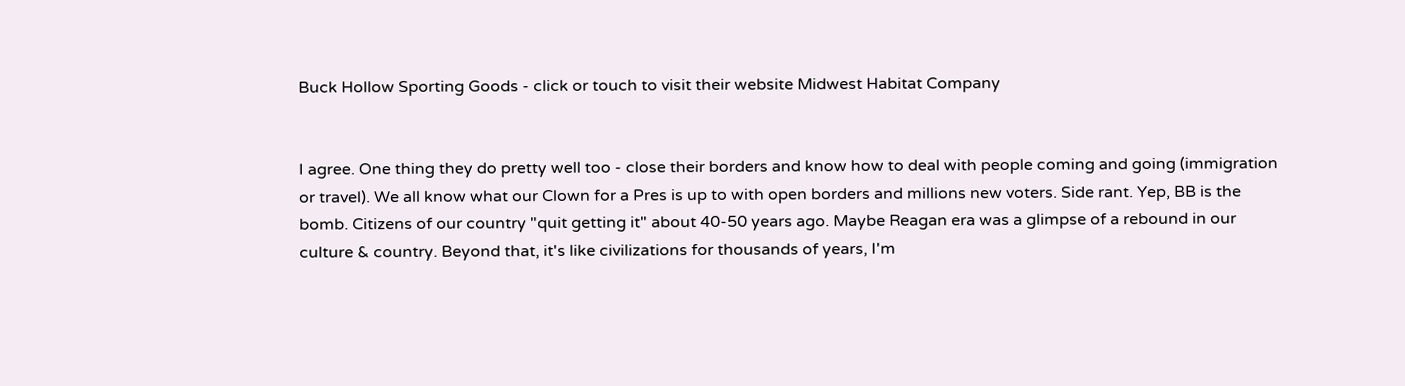Buck Hollow Sporting Goods - click or touch to visit their website Midwest Habitat Company


I agree. One thing they do pretty well too - close their borders and know how to deal with people coming and going (immigration or travel). We all know what our Clown for a Pres is up to with open borders and millions new voters. Side rant. Yep, BB is the bomb. Citizens of our country "quit getting it" about 40-50 years ago. Maybe Reagan era was a glimpse of a rebound in our culture & country. Beyond that, it's like civilizations for thousands of years, I'm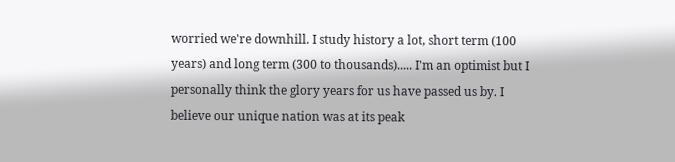worried we're downhill. I study history a lot, short term (100 years) and long term (300 to thousands)..... I'm an optimist but I personally think the glory years for us have passed us by. I believe our unique nation was at its peak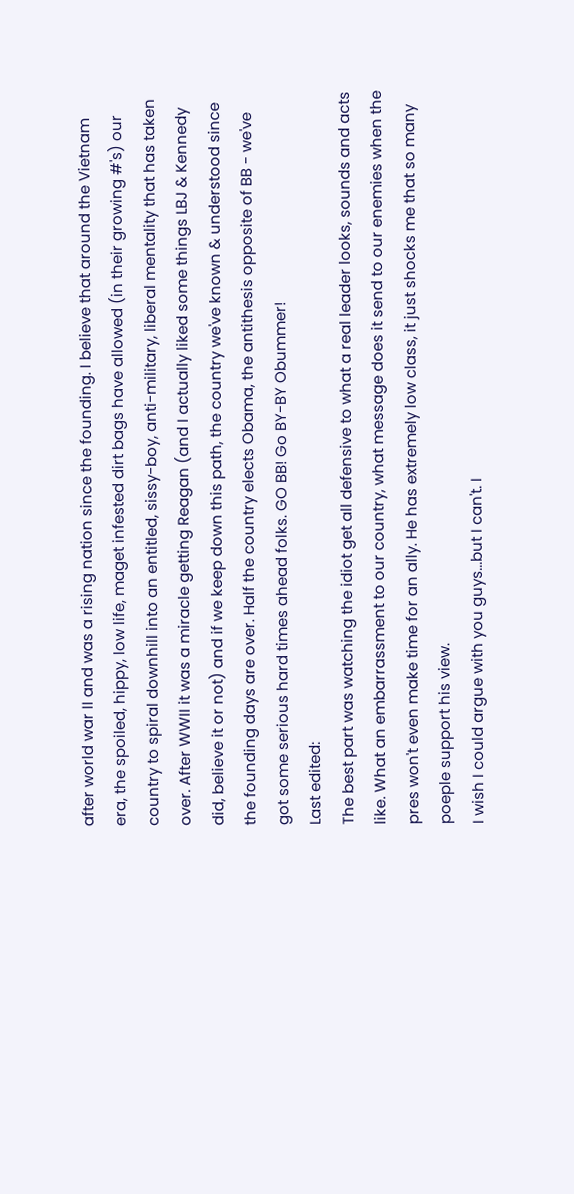after world war II and was a rising nation since the founding. I believe that around the Vietnam era, the spoiled, hippy, low life, maget infested dirt bags have allowed (in their growing #'s) our country to spiral downhill into an entitled, sissy-boy, anti-military, liberal mentality that has taken over. After WWII it was a miracle getting Reagan (and I actually liked some things LBJ & Kennedy did, believe it or not) and if we keep down this path, the country we've known & understood since the founding days are over. Half the country elects Obama, the antithesis opposite of BB - we've got some serious hard times ahead folks. GO BB! Go BY-BY Obummer!
Last edited:
The best part was watching the idiot get all defensive to what a real leader looks, sounds and acts like. What an embarrassment to our country, what message does it send to our enemies when the pres won't even make time for an ally. He has extremely low class, it just shocks me that so many poeple support his view.
I wish I could argue with you guys...but I can't. I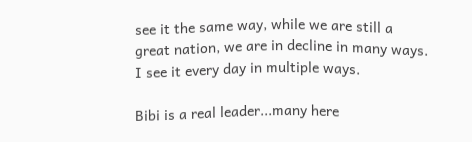see it the same way, while we are still a great nation, we are in decline in many ways. I see it every day in multiple ways.

Bibi is a real leader...many here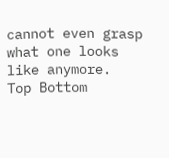cannot even grasp what one looks like anymore.
Top Bottom